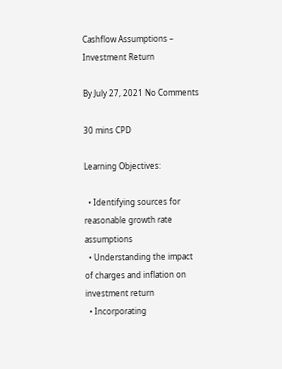Cashflow Assumptions – Investment Return

By July 27, 2021 No Comments

30 mins CPD

Learning Objectives:

  • Identifying sources for reasonable growth rate assumptions
  • Understanding the impact of charges and inflation on investment return
  • Incorporating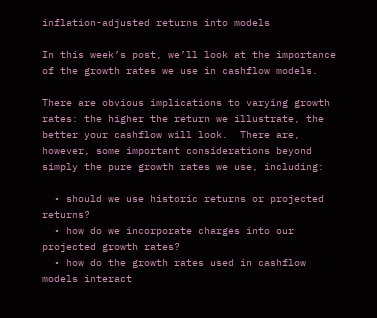inflation-adjusted returns into models

In this week’s post, we’ll look at the importance of the growth rates we use in cashflow models.

There are obvious implications to varying growth rates: the higher the return we illustrate, the better your cashflow will look.  There are, however, some important considerations beyond simply the pure growth rates we use, including:

  • should we use historic returns or projected returns?
  • how do we incorporate charges into our projected growth rates?
  • how do the growth rates used in cashflow models interact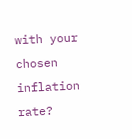with your chosen inflation rate?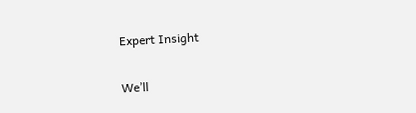Expert Insight

We’ll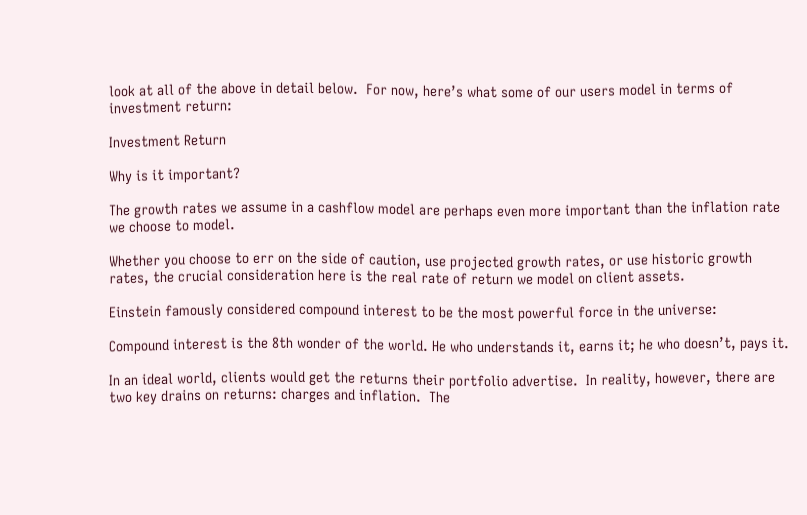look at all of the above in detail below.  For now, here’s what some of our users model in terms of investment return:

Investment Return

Why is it important?

The growth rates we assume in a cashflow model are perhaps even more important than the inflation rate we choose to model.

Whether you choose to err on the side of caution, use projected growth rates, or use historic growth rates, the crucial consideration here is the real rate of return we model on client assets.

Einstein famously considered compound interest to be the most powerful force in the universe:

Compound interest is the 8th wonder of the world. He who understands it, earns it; he who doesn’t, pays it.

In an ideal world, clients would get the returns their portfolio advertise.  In reality, however, there are two key drains on returns: charges and inflation.  The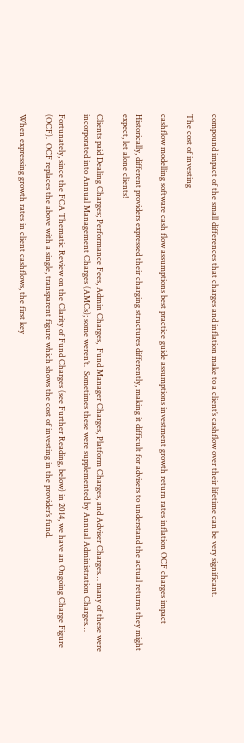compound impact of the small differences that charges and inflation make to a client’s cashflow over their lifetime can be very significant.

The cost of investing

cashflow modelling software cash flow assumptions best practice guide assumptions investment growth return rates inflation OCF charges impact

Historically, different providers expressed their charging structures differently, making it difficult for advisers to understand the actual returns they might expect, let alone clients!

Clients paid Dealing Charges; Performance Fees, Admin Charges,  Fund Manager Charges, Platform Charges, and Adviser Charges… many of these were incorporated into Annual Management Charges (AMCs); some weren’t.  Sometimes these were supplemented by Annual Administration Charges…

Fortunately, since the FCA Thematic Review on the Clarity of Fund Charges (see Further Reading, below) in 2014, we have an Ongoing Charge Figure (OCF).  OCF replaces the above with a single, transparent figure which shows the cost of investing in the provider’s fund.

When expressing growth rates in client cashflows, the first key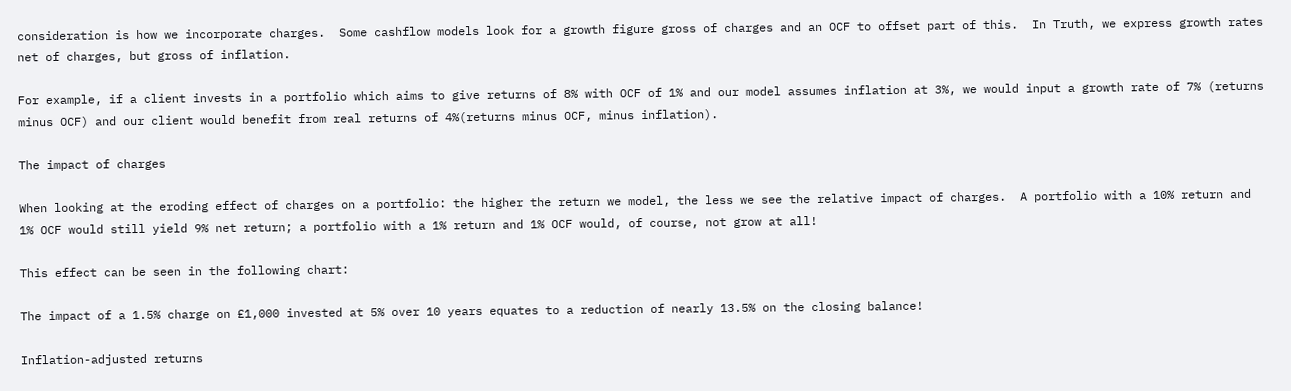consideration is how we incorporate charges.  Some cashflow models look for a growth figure gross of charges and an OCF to offset part of this.  In Truth, we express growth rates net of charges, but gross of inflation.

For example, if a client invests in a portfolio which aims to give returns of 8% with OCF of 1% and our model assumes inflation at 3%, we would input a growth rate of 7% (returns minus OCF) and our client would benefit from real returns of 4%(returns minus OCF, minus inflation).

The impact of charges

When looking at the eroding effect of charges on a portfolio: the higher the return we model, the less we see the relative impact of charges.  A portfolio with a 10% return and 1% OCF would still yield 9% net return; a portfolio with a 1% return and 1% OCF would, of course, not grow at all!

This effect can be seen in the following chart:

The impact of a 1.5% charge on £1,000 invested at 5% over 10 years equates to a reduction of nearly 13.5% on the closing balance!

Inflation-adjusted returns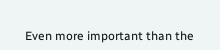Even more important than the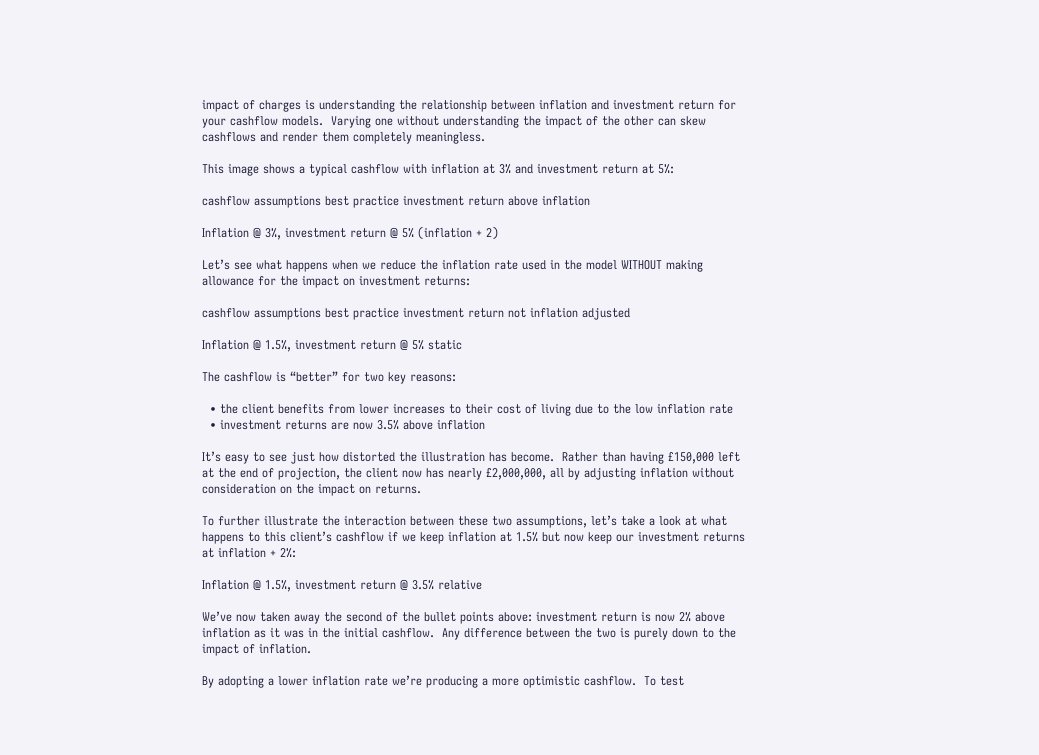impact of charges is understanding the relationship between inflation and investment return for your cashflow models.  Varying one without understanding the impact of the other can skew cashflows and render them completely meaningless.

This image shows a typical cashflow with inflation at 3% and investment return at 5%:

cashflow assumptions best practice investment return above inflation

Inflation @ 3%, investment return @ 5% (inflation + 2)

Let’s see what happens when we reduce the inflation rate used in the model WITHOUT making allowance for the impact on investment returns:

cashflow assumptions best practice investment return not inflation adjusted

Inflation @ 1.5%, investment return @ 5% static

The cashflow is “better” for two key reasons:

  • the client benefits from lower increases to their cost of living due to the low inflation rate
  • investment returns are now 3.5% above inflation

It’s easy to see just how distorted the illustration has become.  Rather than having £150,000 left at the end of projection, the client now has nearly £2,000,000, all by adjusting inflation without consideration on the impact on returns.

To further illustrate the interaction between these two assumptions, let’s take a look at what happens to this client’s cashflow if we keep inflation at 1.5% but now keep our investment returns at inflation + 2%:

Inflation @ 1.5%, investment return @ 3.5% relative

We’ve now taken away the second of the bullet points above: investment return is now 2% above inflation as it was in the initial cashflow.  Any difference between the two is purely down to the impact of inflation.

By adopting a lower inflation rate we’re producing a more optimistic cashflow.  To test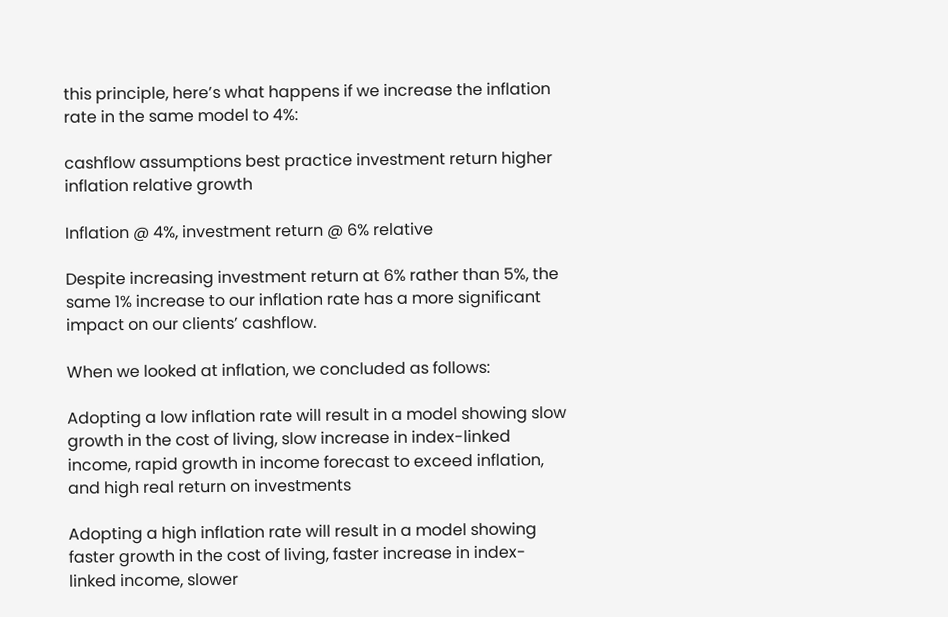this principle, here’s what happens if we increase the inflation rate in the same model to 4%:

cashflow assumptions best practice investment return higher inflation relative growth

Inflation @ 4%, investment return @ 6% relative

Despite increasing investment return at 6% rather than 5%, the same 1% increase to our inflation rate has a more significant impact on our clients’ cashflow.

When we looked at inflation, we concluded as follows:

Adopting a low inflation rate will result in a model showing slow growth in the cost of living, slow increase in index-linked income, rapid growth in income forecast to exceed inflation, and high real return on investments

Adopting a high inflation rate will result in a model showing faster growth in the cost of living, faster increase in index-linked income, slower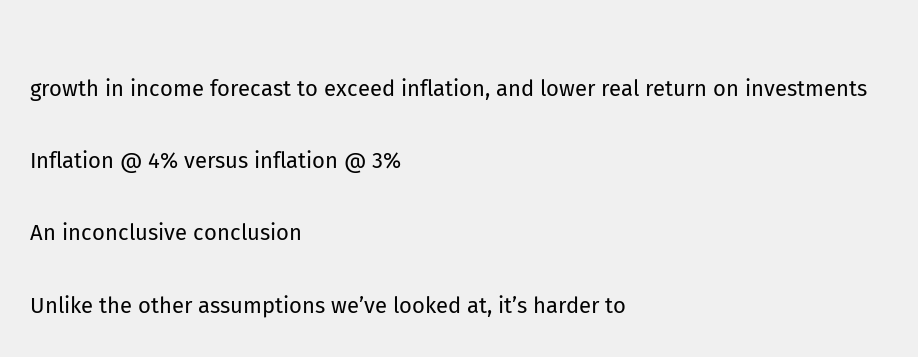growth in income forecast to exceed inflation, and lower real return on investments

Inflation @ 4% versus inflation @ 3%

An inconclusive conclusion

Unlike the other assumptions we’ve looked at, it’s harder to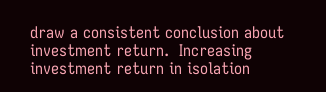draw a consistent conclusion about investment return.  Increasing investment return in isolation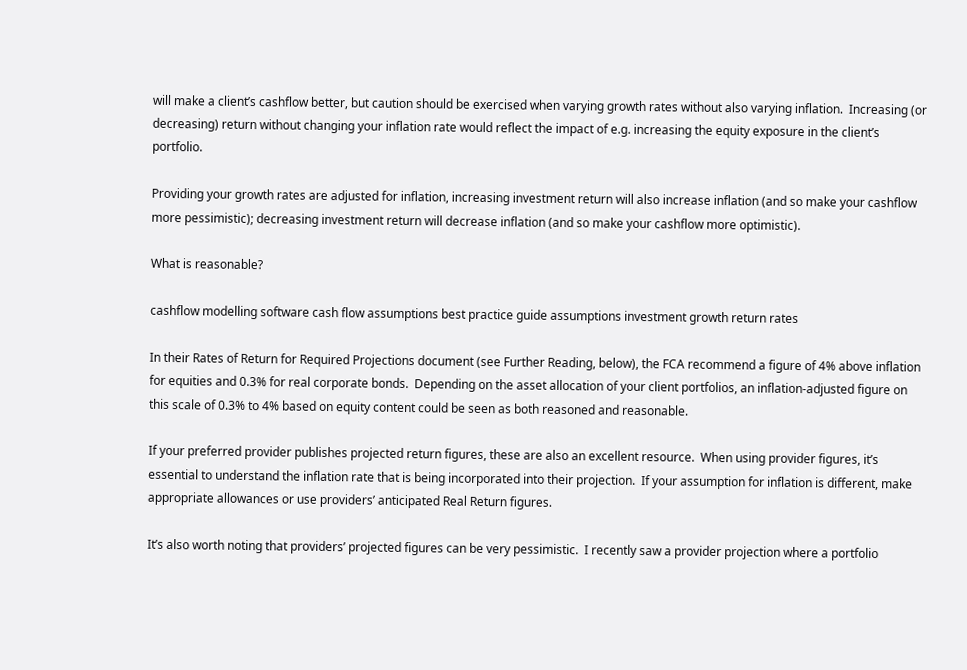will make a client’s cashflow better, but caution should be exercised when varying growth rates without also varying inflation.  Increasing (or decreasing) return without changing your inflation rate would reflect the impact of e.g. increasing the equity exposure in the client’s portfolio.

Providing your growth rates are adjusted for inflation, increasing investment return will also increase inflation (and so make your cashflow more pessimistic); decreasing investment return will decrease inflation (and so make your cashflow more optimistic).

What is reasonable?

cashflow modelling software cash flow assumptions best practice guide assumptions investment growth return rates

In their Rates of Return for Required Projections document (see Further Reading, below), the FCA recommend a figure of 4% above inflation for equities and 0.3% for real corporate bonds.  Depending on the asset allocation of your client portfolios, an inflation-adjusted figure on this scale of 0.3% to 4% based on equity content could be seen as both reasoned and reasonable.

If your preferred provider publishes projected return figures, these are also an excellent resource.  When using provider figures, it’s essential to understand the inflation rate that is being incorporated into their projection.  If your assumption for inflation is different, make appropriate allowances or use providers’ anticipated Real Return figures.

It’s also worth noting that providers’ projected figures can be very pessimistic.  I recently saw a provider projection where a portfolio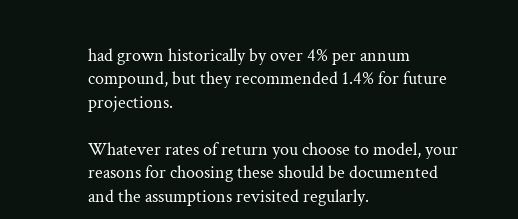had grown historically by over 4% per annum compound, but they recommended 1.4% for future projections.

Whatever rates of return you choose to model, your reasons for choosing these should be documented and the assumptions revisited regularly.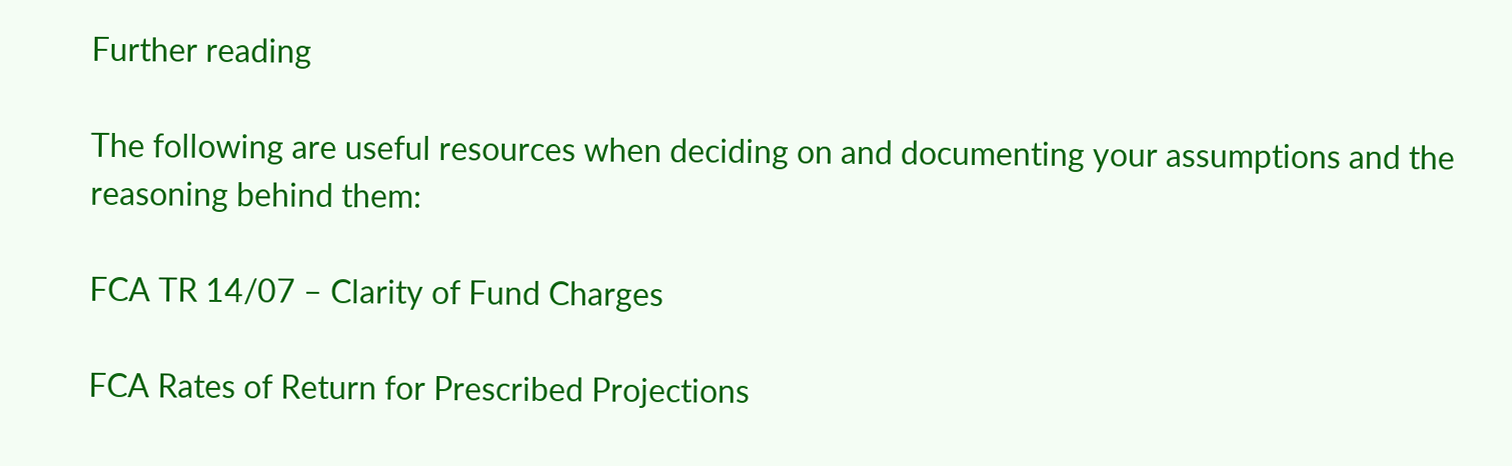Further reading

The following are useful resources when deciding on and documenting your assumptions and the reasoning behind them:

FCA TR 14/07 – Clarity of Fund Charges

FCA Rates of Return for Prescribed Projections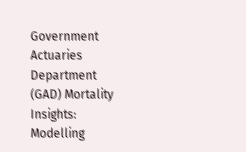Government Actuaries Department (GAD) Mortality Insights: Modelling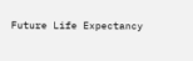Future Life Expectancy